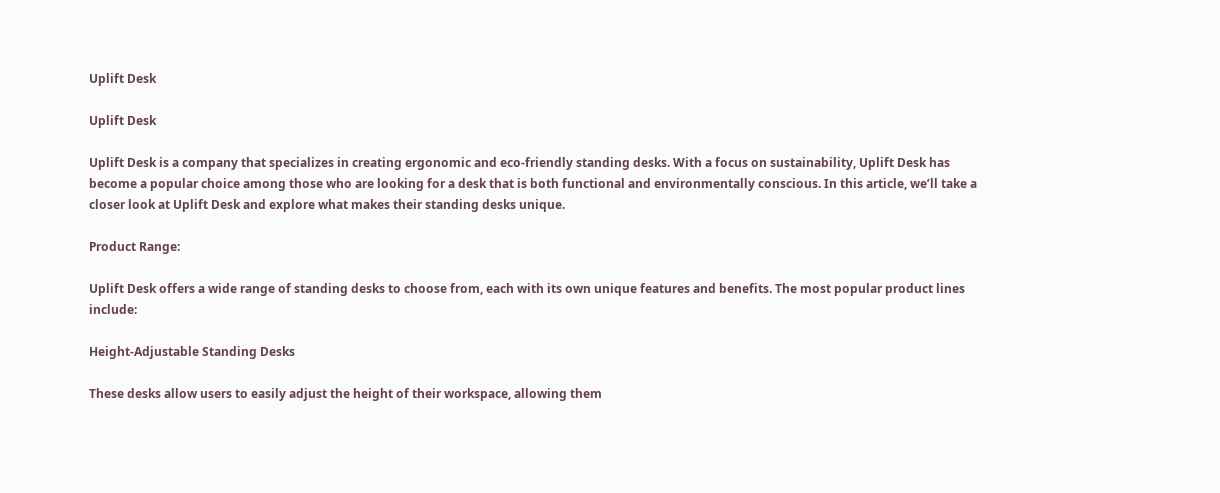Uplift Desk

Uplift Desk

Uplift Desk is a company that specializes in creating ergonomic and eco-friendly standing desks. With a focus on sustainability, Uplift Desk has become a popular choice among those who are looking for a desk that is both functional and environmentally conscious. In this article, we’ll take a closer look at Uplift Desk and explore what makes their standing desks unique.

Product Range:

Uplift Desk offers a wide range of standing desks to choose from, each with its own unique features and benefits. The most popular product lines include:

Height-Adjustable Standing Desks

These desks allow users to easily adjust the height of their workspace, allowing them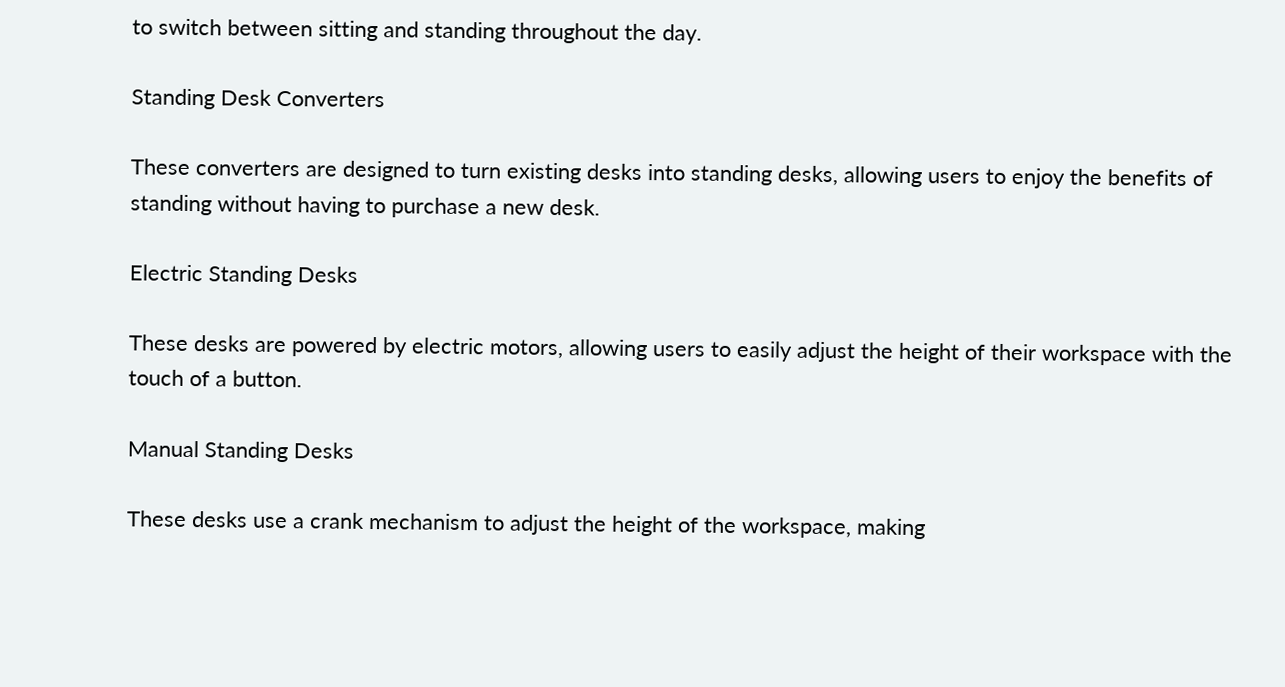to switch between sitting and standing throughout the day.

Standing Desk Converters

These converters are designed to turn existing desks into standing desks, allowing users to enjoy the benefits of standing without having to purchase a new desk.

Electric Standing Desks

These desks are powered by electric motors, allowing users to easily adjust the height of their workspace with the touch of a button.

Manual Standing Desks

These desks use a crank mechanism to adjust the height of the workspace, making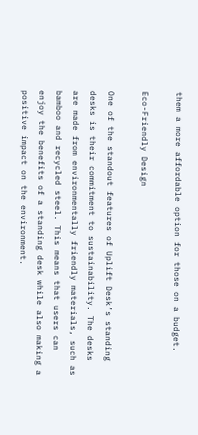them a more affordable option for those on a budget.

Eco-Friendly Design

One of the standout features of Uplift Desk’s standing desks is their commitment to sustainability. The desks are made from environmentally friendly materials, such as bamboo and recycled steel. This means that users can enjoy the benefits of a standing desk while also making a positive impact on the environment.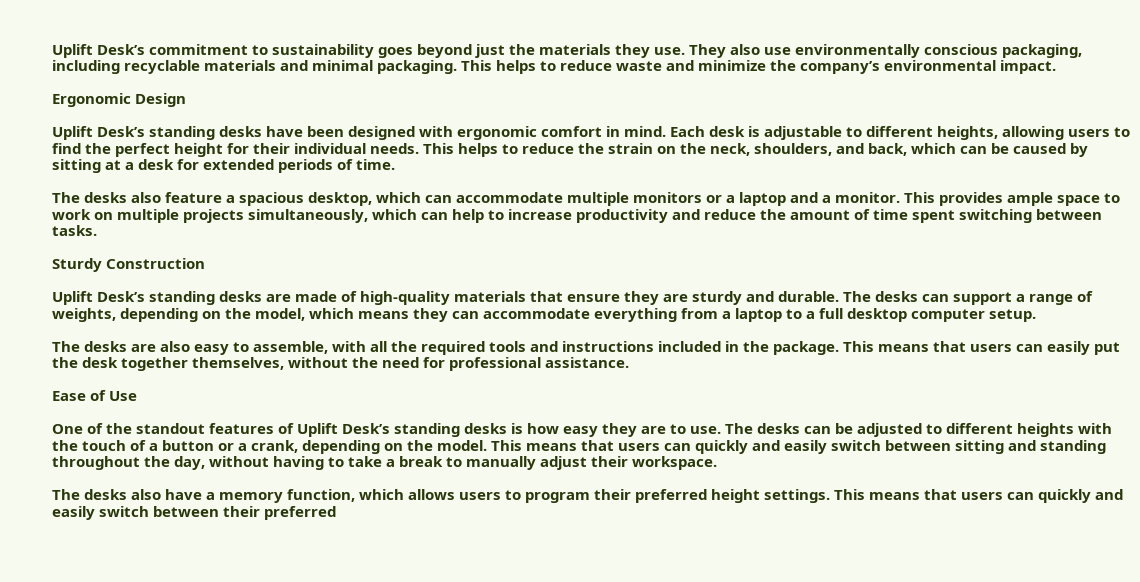Uplift Desk’s commitment to sustainability goes beyond just the materials they use. They also use environmentally conscious packaging, including recyclable materials and minimal packaging. This helps to reduce waste and minimize the company’s environmental impact.

Ergonomic Design

Uplift Desk’s standing desks have been designed with ergonomic comfort in mind. Each desk is adjustable to different heights, allowing users to find the perfect height for their individual needs. This helps to reduce the strain on the neck, shoulders, and back, which can be caused by sitting at a desk for extended periods of time.

The desks also feature a spacious desktop, which can accommodate multiple monitors or a laptop and a monitor. This provides ample space to work on multiple projects simultaneously, which can help to increase productivity and reduce the amount of time spent switching between tasks.

Sturdy Construction

Uplift Desk’s standing desks are made of high-quality materials that ensure they are sturdy and durable. The desks can support a range of weights, depending on the model, which means they can accommodate everything from a laptop to a full desktop computer setup.

The desks are also easy to assemble, with all the required tools and instructions included in the package. This means that users can easily put the desk together themselves, without the need for professional assistance.

Ease of Use

One of the standout features of Uplift Desk’s standing desks is how easy they are to use. The desks can be adjusted to different heights with the touch of a button or a crank, depending on the model. This means that users can quickly and easily switch between sitting and standing throughout the day, without having to take a break to manually adjust their workspace.

The desks also have a memory function, which allows users to program their preferred height settings. This means that users can quickly and easily switch between their preferred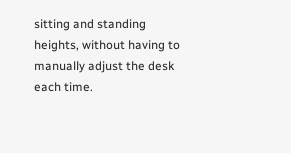sitting and standing heights, without having to manually adjust the desk each time.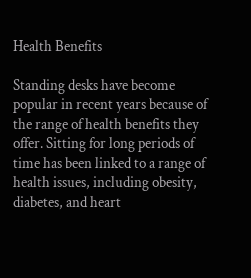Health Benefits

Standing desks have become popular in recent years because of the range of health benefits they offer. Sitting for long periods of time has been linked to a range of health issues, including obesity, diabetes, and heart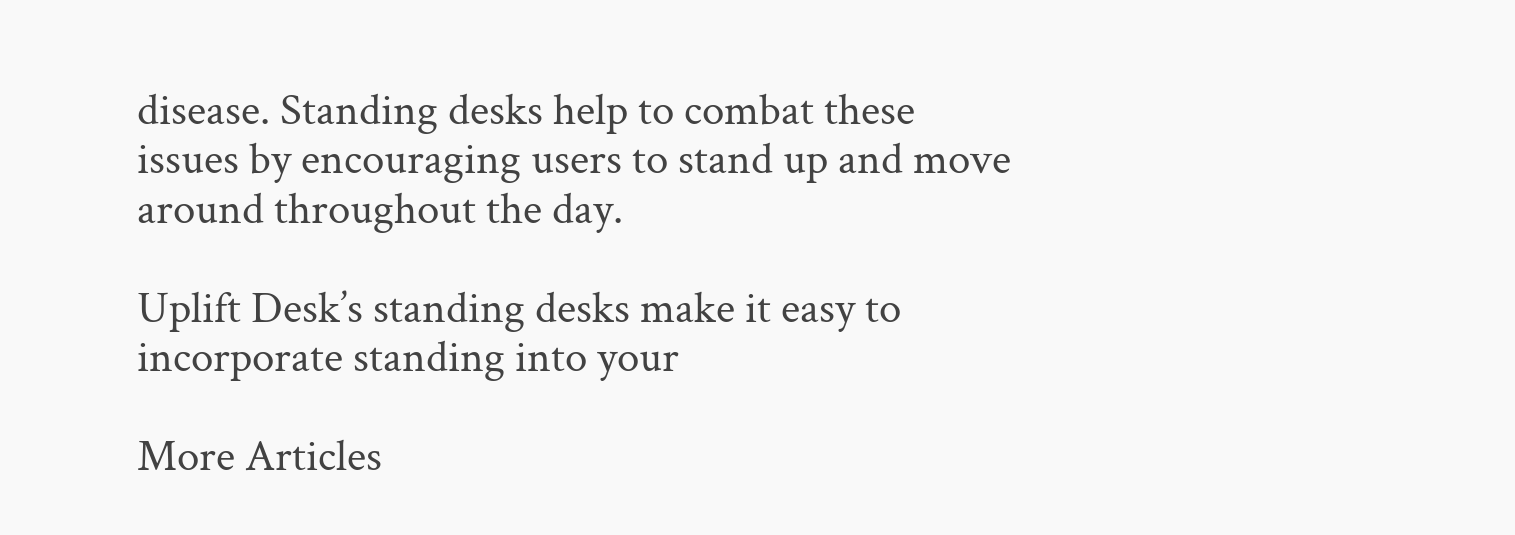disease. Standing desks help to combat these issues by encouraging users to stand up and move around throughout the day.

Uplift Desk’s standing desks make it easy to incorporate standing into your

More Articles